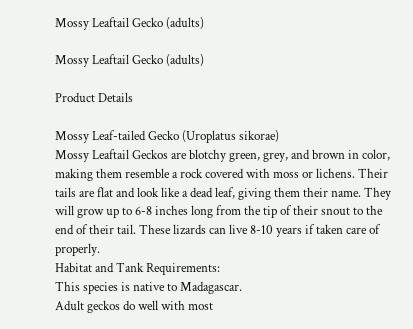Mossy Leaftail Gecko (adults)

Mossy Leaftail Gecko (adults)

Product Details

Mossy Leaf-tailed Gecko (Uroplatus sikorae)
Mossy Leaftail Geckos are blotchy green, grey, and brown in color, making them resemble a rock covered with moss or lichens. Their tails are flat and look like a dead leaf, giving them their name. They will grow up to 6-8 inches long from the tip of their snout to the end of their tail. These lizards can live 8-10 years if taken care of properly.
Habitat and Tank Requirements:
This species is native to Madagascar.
Adult geckos do well with most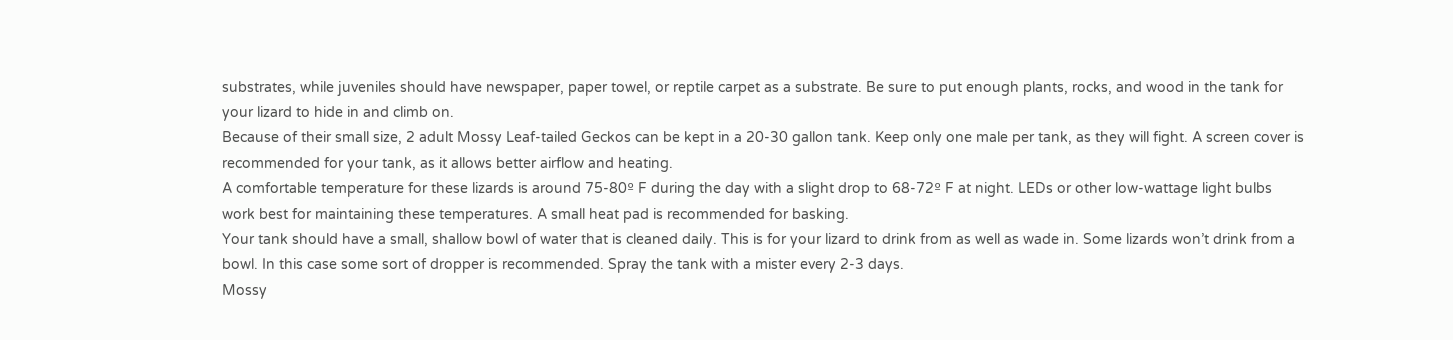substrates, while juveniles should have newspaper, paper towel, or reptile carpet as a substrate. Be sure to put enough plants, rocks, and wood in the tank for your lizard to hide in and climb on.
Because of their small size, 2 adult Mossy Leaf-tailed Geckos can be kept in a 20-30 gallon tank. Keep only one male per tank, as they will fight. A screen cover is recommended for your tank, as it allows better airflow and heating.
A comfortable temperature for these lizards is around 75-80º F during the day with a slight drop to 68-72º F at night. LEDs or other low-wattage light bulbs work best for maintaining these temperatures. A small heat pad is recommended for basking.
Your tank should have a small, shallow bowl of water that is cleaned daily. This is for your lizard to drink from as well as wade in. Some lizards won’t drink from a bowl. In this case some sort of dropper is recommended. Spray the tank with a mister every 2-3 days.
Mossy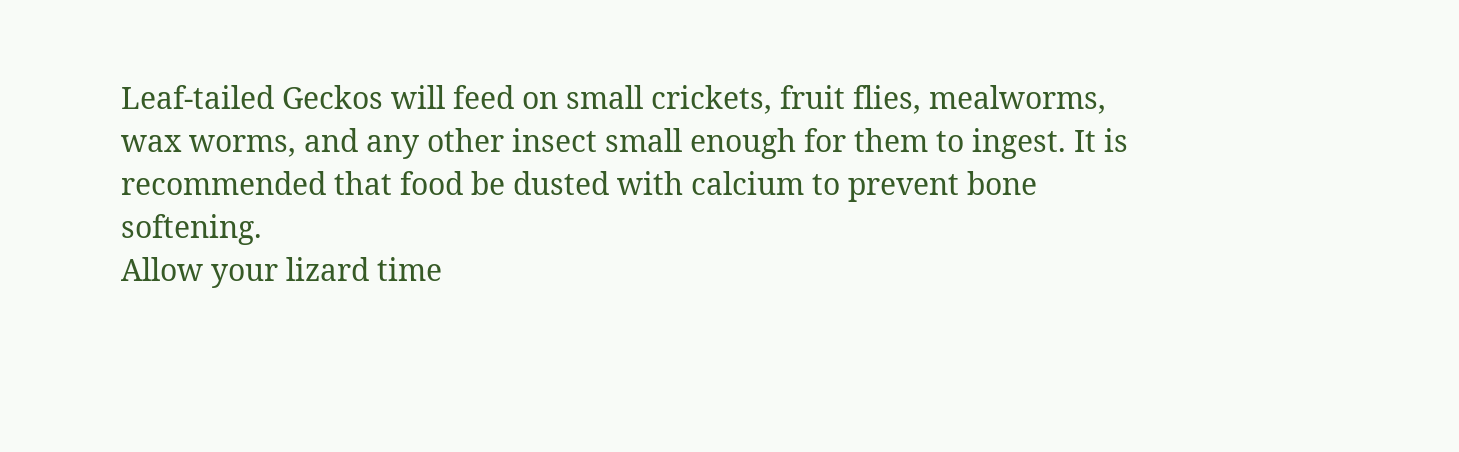Leaf-tailed Geckos will feed on small crickets, fruit flies, mealworms, wax worms, and any other insect small enough for them to ingest. It is recommended that food be dusted with calcium to prevent bone softening.
Allow your lizard time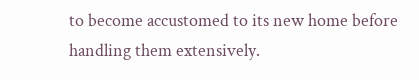to become accustomed to its new home before handling them extensively.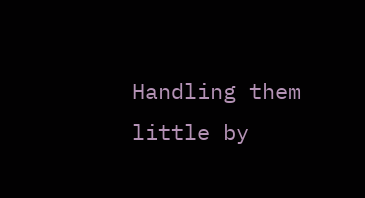Handling them little by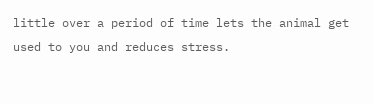little over a period of time lets the animal get used to you and reduces stress.